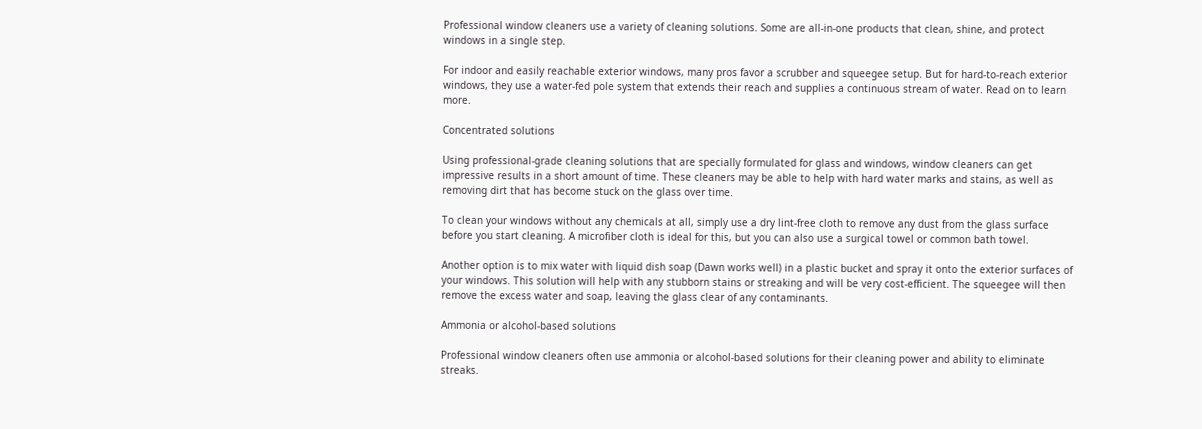Professional window cleaners use a variety of cleaning solutions. Some are all-in-one products that clean, shine, and protect windows in a single step.

For indoor and easily reachable exterior windows, many pros favor a scrubber and squeegee setup. But for hard-to-reach exterior windows, they use a water-fed pole system that extends their reach and supplies a continuous stream of water. Read on to learn more.

Concentrated solutions

Using professional-grade cleaning solutions that are specially formulated for glass and windows, window cleaners can get impressive results in a short amount of time. These cleaners may be able to help with hard water marks and stains, as well as removing dirt that has become stuck on the glass over time.

To clean your windows without any chemicals at all, simply use a dry lint-free cloth to remove any dust from the glass surface before you start cleaning. A microfiber cloth is ideal for this, but you can also use a surgical towel or common bath towel.

Another option is to mix water with liquid dish soap (Dawn works well) in a plastic bucket and spray it onto the exterior surfaces of your windows. This solution will help with any stubborn stains or streaking and will be very cost-efficient. The squeegee will then remove the excess water and soap, leaving the glass clear of any contaminants.

Ammonia or alcohol-based solutions

Professional window cleaners often use ammonia or alcohol-based solutions for their cleaning power and ability to eliminate streaks.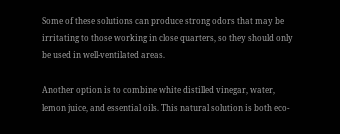Some of these solutions can produce strong odors that may be irritating to those working in close quarters, so they should only be used in well-ventilated areas.

Another option is to combine white distilled vinegar, water, lemon juice, and essential oils. This natural solution is both eco-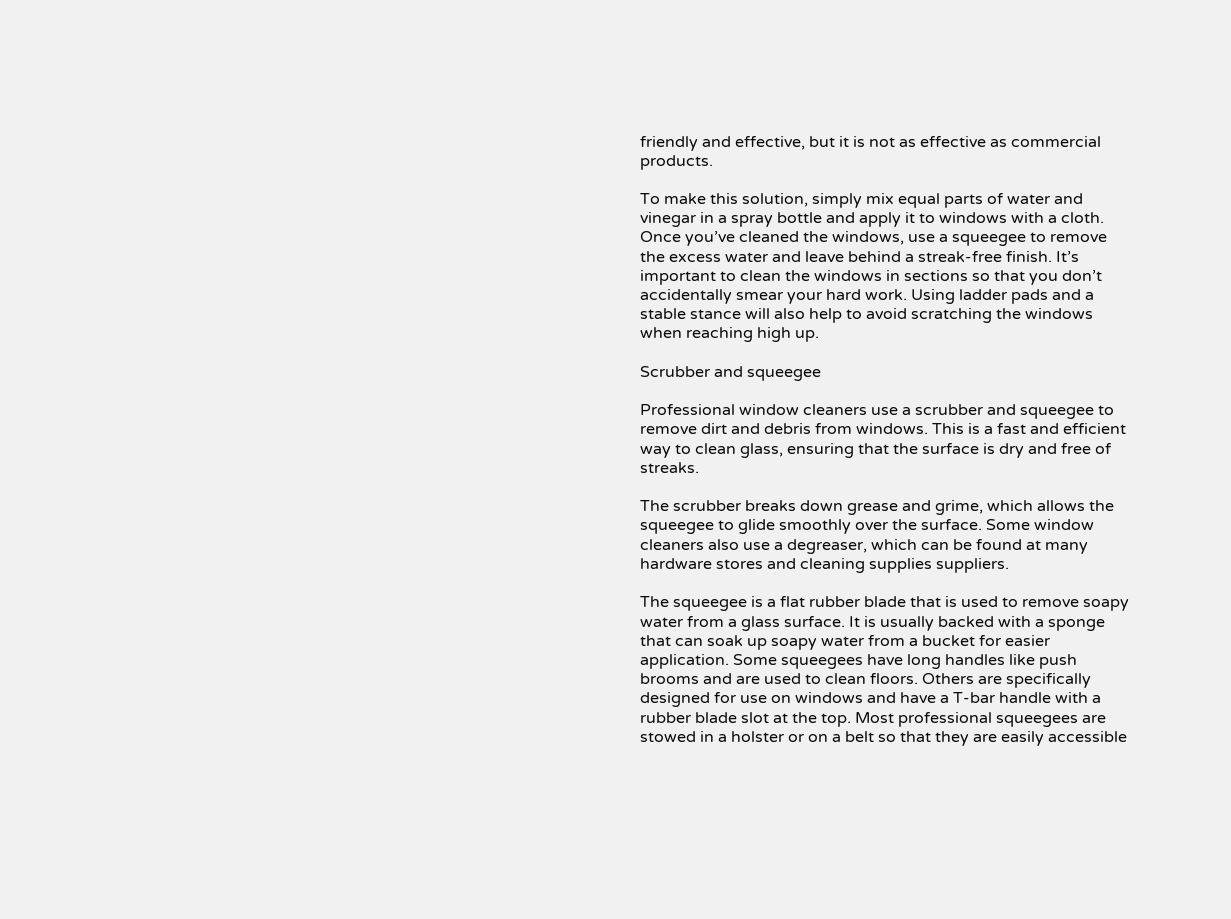friendly and effective, but it is not as effective as commercial products.

To make this solution, simply mix equal parts of water and vinegar in a spray bottle and apply it to windows with a cloth. Once you’ve cleaned the windows, use a squeegee to remove the excess water and leave behind a streak-free finish. It’s important to clean the windows in sections so that you don’t accidentally smear your hard work. Using ladder pads and a stable stance will also help to avoid scratching the windows when reaching high up.

Scrubber and squeegee

Professional window cleaners use a scrubber and squeegee to remove dirt and debris from windows. This is a fast and efficient way to clean glass, ensuring that the surface is dry and free of streaks.

The scrubber breaks down grease and grime, which allows the squeegee to glide smoothly over the surface. Some window cleaners also use a degreaser, which can be found at many hardware stores and cleaning supplies suppliers.

The squeegee is a flat rubber blade that is used to remove soapy water from a glass surface. It is usually backed with a sponge that can soak up soapy water from a bucket for easier application. Some squeegees have long handles like push brooms and are used to clean floors. Others are specifically designed for use on windows and have a T-bar handle with a rubber blade slot at the top. Most professional squeegees are stowed in a holster or on a belt so that they are easily accessible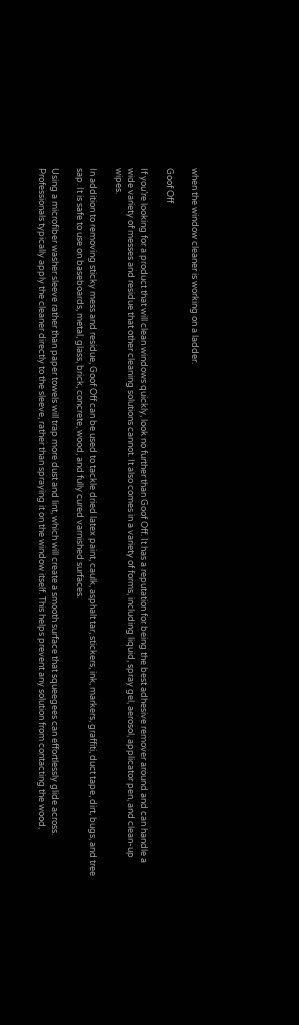when the window cleaner is working on a ladder.

Goof Off

If you’re looking for a product that will clean windows quickly, look no further than Goof Off. It has a reputation for being the best adhesive remover around and can handle a wide variety of messes and residue that other cleaning solutions cannot. It also comes in a variety of forms, including liquid, spray gel, aerosol, applicator pen, and clean-up wipes.

In addition to removing sticky mess and residue, Goof Off can be used to tackle dried latex paint, caulk, asphalt tar, stickers, ink, markers, graffiti, duct tape, dirt, bugs, and tree sap. It is safe to use on baseboards, metal, glass, brick, concrete, wood, and fully cured varnished surfaces.

Using a microfiber washer sleeve rather than paper towels will trap more dust and lint, which will create a smooth surface that squeegees can effortlessly glide across. Professionals typically apply the cleaner directly to the sleeve, rather than spraying it on the window itself. This helps prevent any solution from contacting the wood,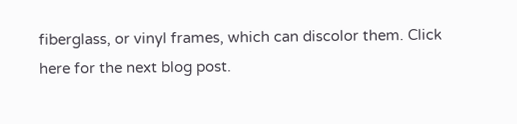fiberglass, or vinyl frames, which can discolor them. Click here for the next blog post.